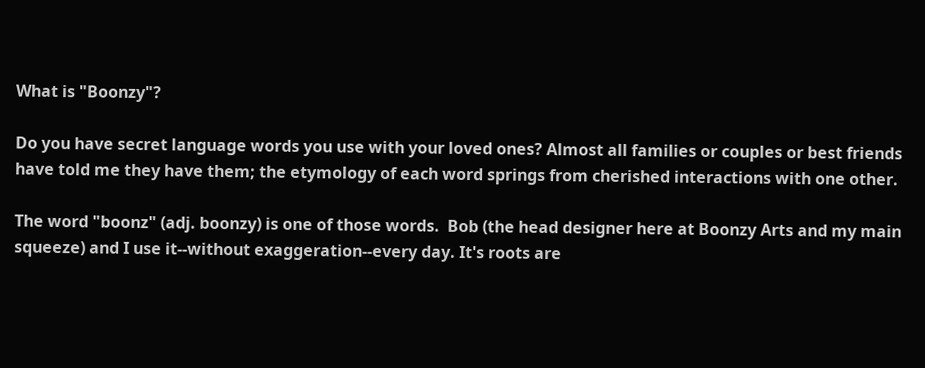What is "Boonzy"?

Do you have secret language words you use with your loved ones? Almost all families or couples or best friends have told me they have them; the etymology of each word springs from cherished interactions with one other.

The word "boonz" (adj. boonzy) is one of those words.  Bob (the head designer here at Boonzy Arts and my main squeeze) and I use it--without exaggeration--every day. It's roots are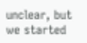unclear, but we started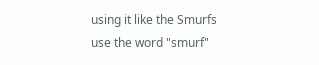using it like the Smurfs use the word "smurf"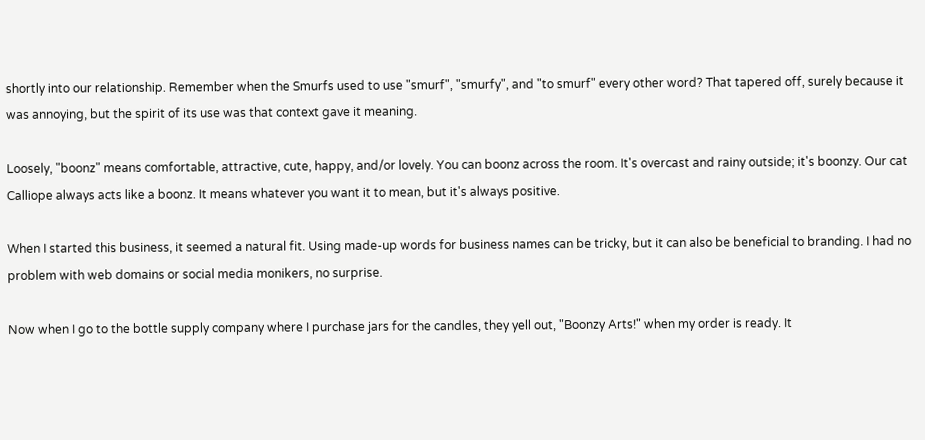shortly into our relationship. Remember when the Smurfs used to use "smurf", "smurfy", and "to smurf" every other word? That tapered off, surely because it was annoying, but the spirit of its use was that context gave it meaning.

Loosely, "boonz" means comfortable, attractive, cute, happy, and/or lovely. You can boonz across the room. It's overcast and rainy outside; it's boonzy. Our cat Calliope always acts like a boonz. It means whatever you want it to mean, but it's always positive.

When I started this business, it seemed a natural fit. Using made-up words for business names can be tricky, but it can also be beneficial to branding. I had no problem with web domains or social media monikers, no surprise.

Now when I go to the bottle supply company where I purchase jars for the candles, they yell out, "Boonzy Arts!" when my order is ready. It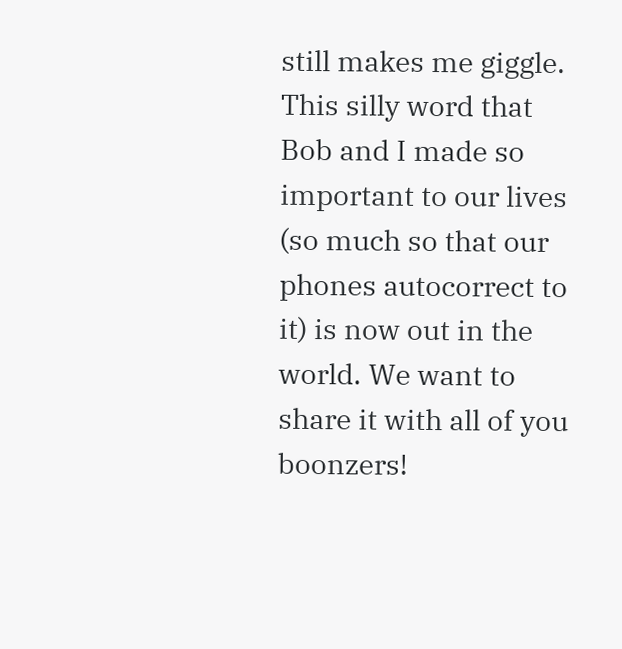still makes me giggle. This silly word that Bob and I made so important to our lives (so much so that our phones autocorrect to it) is now out in the world. We want to share it with all of you boonzers!